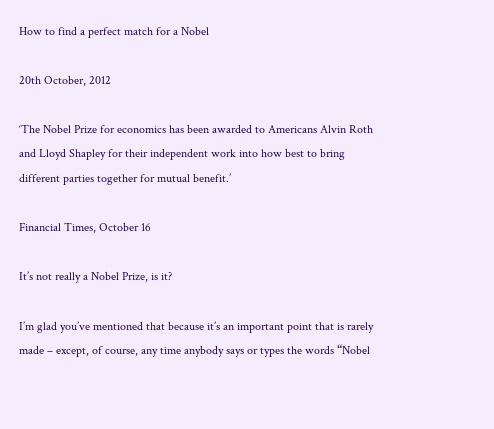How to find a perfect match for a Nobel

20th October, 2012

‘The Nobel Prize for economics has been awarded to Americans Alvin Roth and Lloyd Shapley for their independent work into how best to bring different parties together for mutual benefit.’

Financial Times, October 16

It’s not really a Nobel Prize, is it?

I’m glad you’ve mentioned that because it’s an important point that is rarely made – except, of course, any time anybody says or types the words “Nobel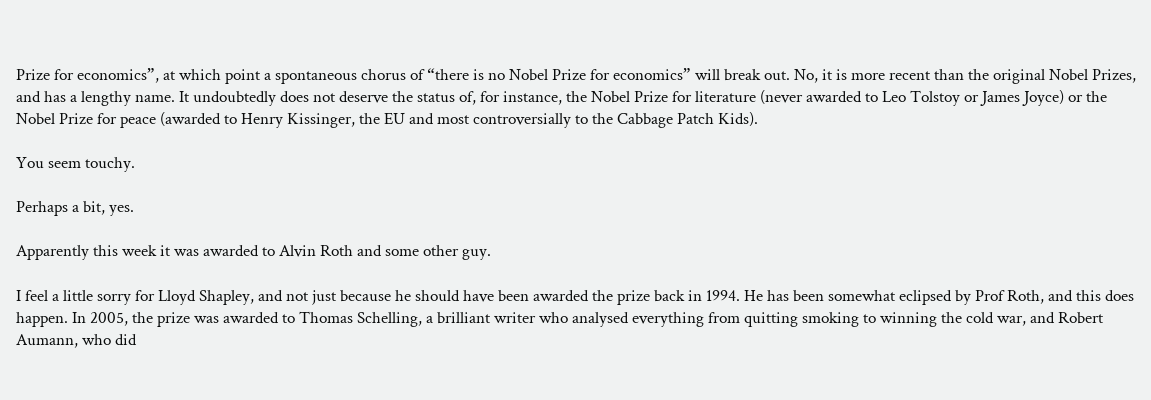Prize for economics”, at which point a spontaneous chorus of “there is no Nobel Prize for economics” will break out. No, it is more recent than the original Nobel Prizes, and has a lengthy name. It undoubtedly does not deserve the status of, for instance, the Nobel Prize for literature (never awarded to Leo Tolstoy or James Joyce) or the Nobel Prize for peace (awarded to Henry Kissinger, the EU and most controversially to the Cabbage Patch Kids).

You seem touchy.

Perhaps a bit, yes.

Apparently this week it was awarded to Alvin Roth and some other guy.

I feel a little sorry for Lloyd Shapley, and not just because he should have been awarded the prize back in 1994. He has been somewhat eclipsed by Prof Roth, and this does happen. In 2005, the prize was awarded to Thomas Schelling, a brilliant writer who analysed everything from quitting smoking to winning the cold war, and Robert Aumann, who did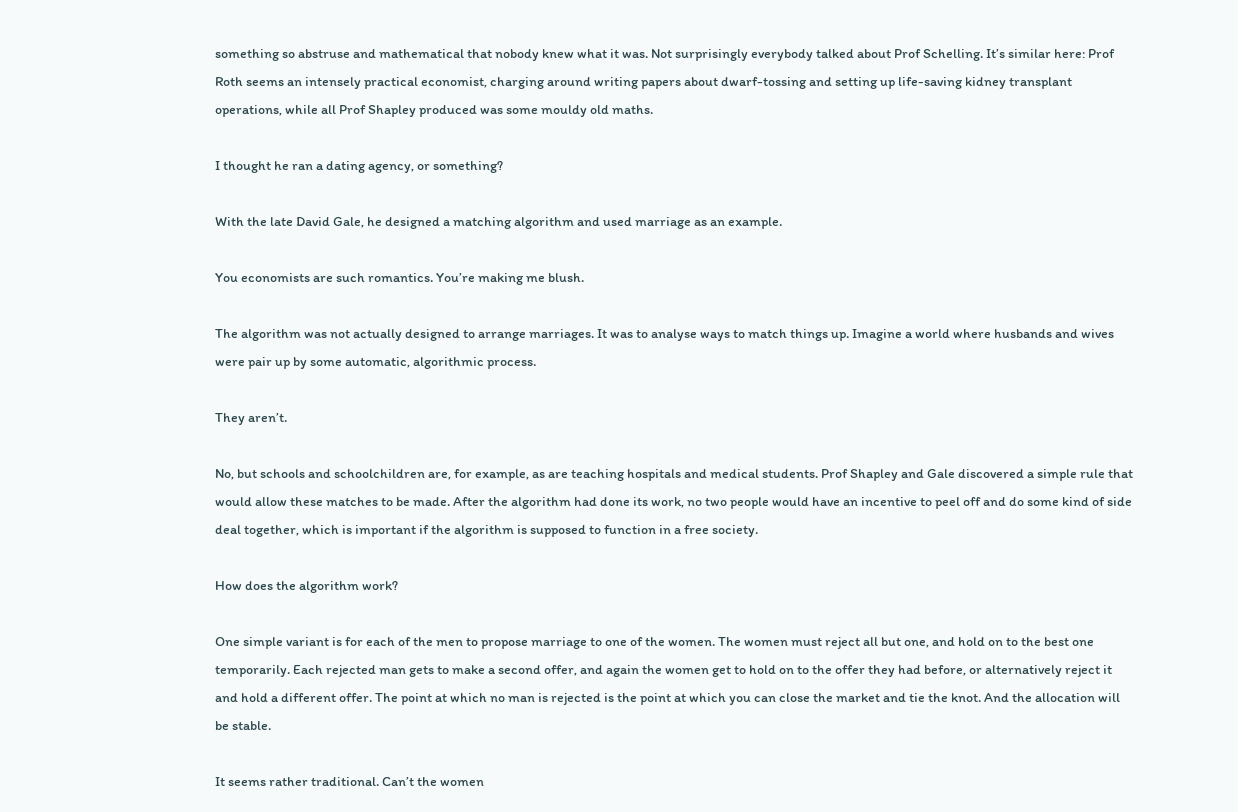something so abstruse and mathematical that nobody knew what it was. Not surprisingly everybody talked about Prof Schelling. It’s similar here: Prof Roth seems an intensely practical economist, charging around writing papers about dwarf-tossing and setting up life-saving kidney transplant operations, while all Prof Shapley produced was some mouldy old maths.

I thought he ran a dating agency, or something?

With the late David Gale, he designed a matching algorithm and used marriage as an example.

You economists are such romantics. You’re making me blush.

The algorithm was not actually designed to arrange marriages. It was to analyse ways to match things up. Imagine a world where husbands and wives were pair up by some automatic, algorithmic process.

They aren’t.

No, but schools and schoolchildren are, for example, as are teaching hospitals and medical students. Prof Shapley and Gale discovered a simple rule that would allow these matches to be made. After the algorithm had done its work, no two people would have an incentive to peel off and do some kind of side deal together, which is important if the algorithm is supposed to function in a free society.

How does the algorithm work?

One simple variant is for each of the men to propose marriage to one of the women. The women must reject all but one, and hold on to the best one temporarily. Each rejected man gets to make a second offer, and again the women get to hold on to the offer they had before, or alternatively reject it and hold a different offer. The point at which no man is rejected is the point at which you can close the market and tie the knot. And the allocation will be stable.

It seems rather traditional. Can’t the women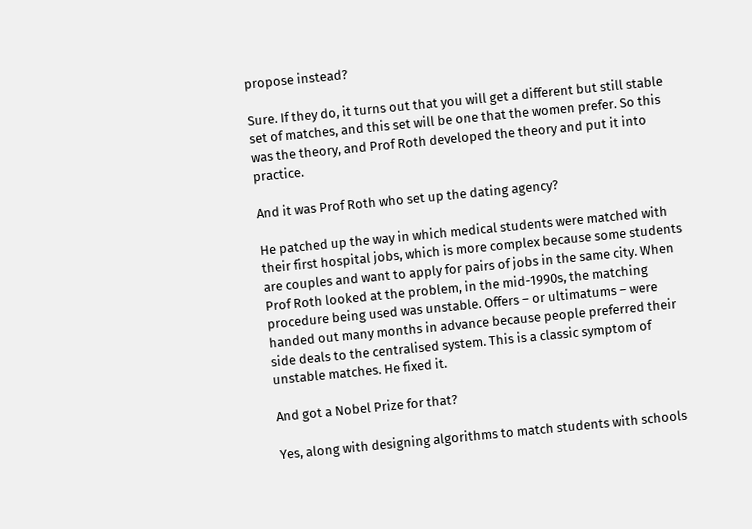propose instead?

Sure. If they do, it turns out that you will get a different but still stable set of matches, and this set will be one that the women prefer. So this was the theory, and Prof Roth developed the theory and put it into practice.

And it was Prof Roth who set up the dating agency?

He patched up the way in which medical students were matched with their first hospital jobs, which is more complex because some students are couples and want to apply for pairs of jobs in the same city. When Prof Roth looked at the problem, in the mid-1990s, the matching procedure being used was unstable. Offers – or ultimatums – were handed out many months in advance because people preferred their side deals to the centralised system. This is a classic symptom of unstable matches. He fixed it.

And got a Nobel Prize for that?

Yes, along with designing algorithms to match students with schools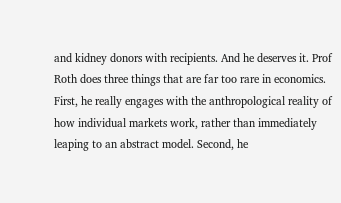and kidney donors with recipients. And he deserves it. Prof Roth does three things that are far too rare in economics. First, he really engages with the anthropological reality of how individual markets work, rather than immediately leaping to an abstract model. Second, he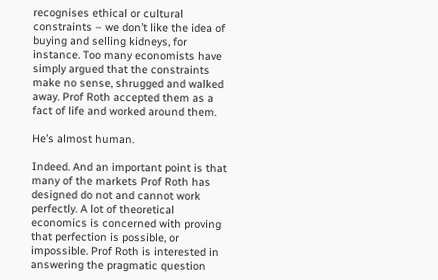recognises ethical or cultural constraints – we don’t like the idea of buying and selling kidneys, for instance. Too many economists have simply argued that the constraints make no sense, shrugged and walked away. Prof Roth accepted them as a fact of life and worked around them.

He’s almost human.

Indeed. And an important point is that many of the markets Prof Roth has designed do not and cannot work perfectly. A lot of theoretical economics is concerned with proving that perfection is possible, or impossible. Prof Roth is interested in answering the pragmatic question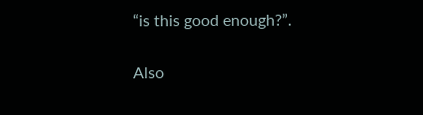“is this good enough?”.

Also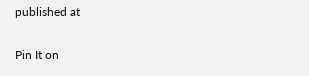published at

Pin It on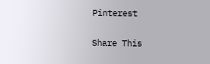Pinterest

Share This